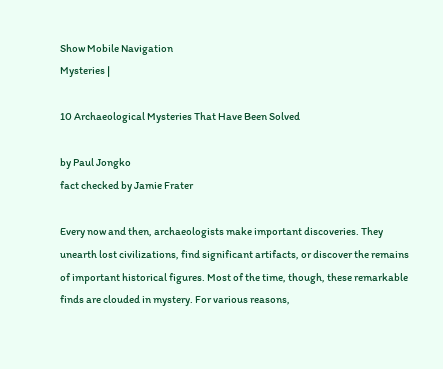Show Mobile Navigation
Mysteries |

10 Archaeological Mysteries That Have Been Solved

by Paul Jongko
fact checked by Jamie Frater

Every now and then, archaeologists make important discoveries. They unearth lost civilizations, find significant artifacts, or discover the remains of important historical figures. Most of the time, though, these remarkable finds are clouded in mystery. For various reasons,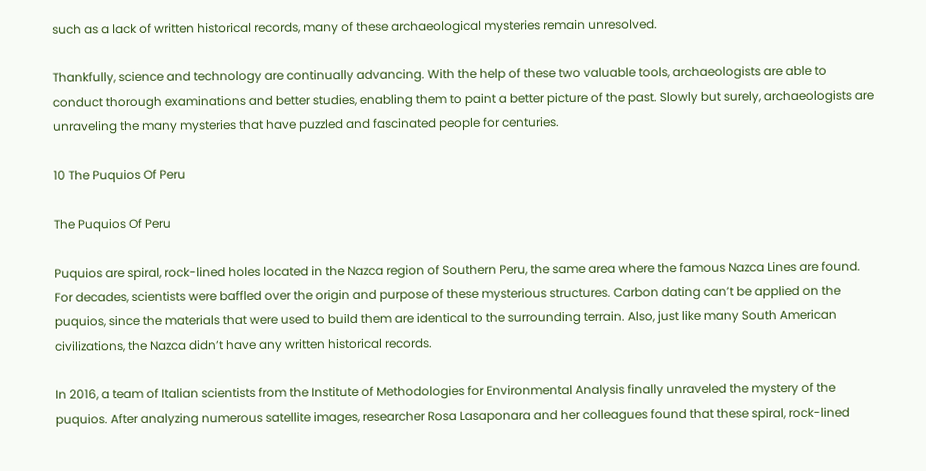such as a lack of written historical records, many of these archaeological mysteries remain unresolved.

Thankfully, science and technology are continually advancing. With the help of these two valuable tools, archaeologists are able to conduct thorough examinations and better studies, enabling them to paint a better picture of the past. Slowly but surely, archaeologists are unraveling the many mysteries that have puzzled and fascinated people for centuries.

10 The Puquios Of Peru

The Puquios Of Peru

Puquios are spiral, rock-lined holes located in the Nazca region of Southern Peru, the same area where the famous Nazca Lines are found. For decades, scientists were baffled over the origin and purpose of these mysterious structures. Carbon dating can’t be applied on the puquios, since the materials that were used to build them are identical to the surrounding terrain. Also, just like many South American civilizations, the Nazca didn’t have any written historical records.

In 2016, a team of Italian scientists from the Institute of Methodologies for Environmental Analysis finally unraveled the mystery of the puquios. After analyzing numerous satellite images, researcher Rosa Lasaponara and her colleagues found that these spiral, rock-lined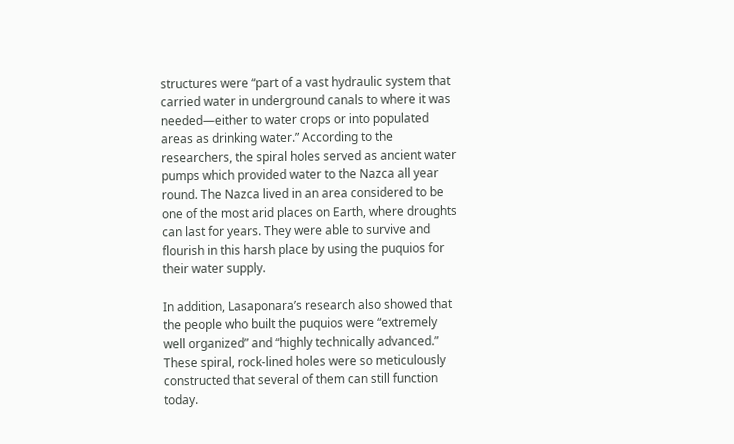structures were “part of a vast hydraulic system that carried water in underground canals to where it was needed—either to water crops or into populated areas as drinking water.” According to the researchers, the spiral holes served as ancient water pumps which provided water to the Nazca all year round. The Nazca lived in an area considered to be one of the most arid places on Earth, where droughts can last for years. They were able to survive and flourish in this harsh place by using the puquios for their water supply.

In addition, Lasaponara’s research also showed that the people who built the puquios were “extremely well organized” and “highly technically advanced.” These spiral, rock-lined holes were so meticulously constructed that several of them can still function today.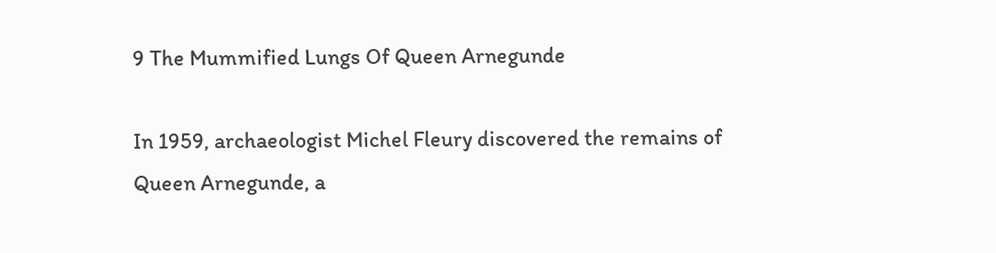9 The Mummified Lungs Of Queen Arnegunde

In 1959, archaeologist Michel Fleury discovered the remains of Queen Arnegunde, a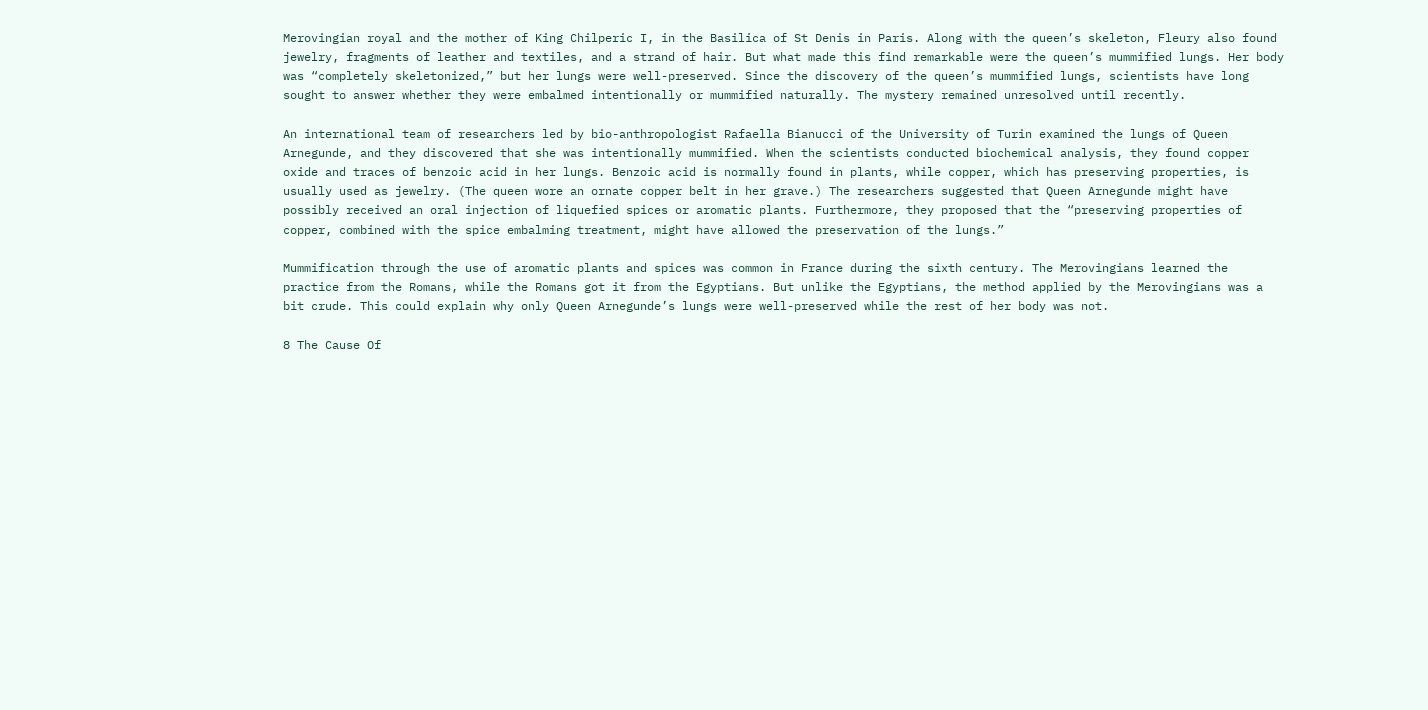Merovingian royal and the mother of King Chilperic I, in the Basilica of St Denis in Paris. Along with the queen’s skeleton, Fleury also found jewelry, fragments of leather and textiles, and a strand of hair. But what made this find remarkable were the queen’s mummified lungs. Her body was “completely skeletonized,” but her lungs were well-preserved. Since the discovery of the queen’s mummified lungs, scientists have long sought to answer whether they were embalmed intentionally or mummified naturally. The mystery remained unresolved until recently.

An international team of researchers led by bio-anthropologist Rafaella Bianucci of the University of Turin examined the lungs of Queen Arnegunde, and they discovered that she was intentionally mummified. When the scientists conducted biochemical analysis, they found copper oxide and traces of benzoic acid in her lungs. Benzoic acid is normally found in plants, while copper, which has preserving properties, is usually used as jewelry. (The queen wore an ornate copper belt in her grave.) The researchers suggested that Queen Arnegunde might have possibly received an oral injection of liquefied spices or aromatic plants. Furthermore, they proposed that the “preserving properties of copper, combined with the spice embalming treatment, might have allowed the preservation of the lungs.”

Mummification through the use of aromatic plants and spices was common in France during the sixth century. The Merovingians learned the practice from the Romans, while the Romans got it from the Egyptians. But unlike the Egyptians, the method applied by the Merovingians was a bit crude. This could explain why only Queen Arnegunde’s lungs were well-preserved while the rest of her body was not.

8 The Cause Of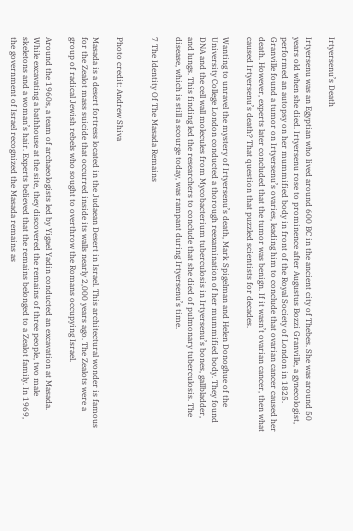Irtyersenu’s Death

Irtyersenu was an Egyptian who lived around 600 BC in the ancient city of Thebes. She was around 50 years old when she died. Irtyersenu rose to prominence after Augustus Bozzi Granville, a gynecologist, performed an autopsy on her mummified body in front of the Royal Society of London in 1825. Granville found a tumor on Irtyersenu’s ovaries, leading him to conclude that ovarian cancer caused her death. However, experts later concluded that the tumor was benign. If it wasn’t ovarian cancer, then what caused Irtyersenu’s death? That question that puzzled scientists for decades.

Wanting to unravel the mystery of Irtyersenu’s death, Mark Spigelman and Helen Donoghue of the University College London conducted a thorough reexamination of her mummified body. They found DNA and the cell wall molecules from Mycobacterium tuberculosis in Irtyersenu’s bones, gallbladder, and lungs. This finding led the researchers to conclude that she died of pulmonary tuberculosis. The disease, which is still a scourge today, was rampant during Irtyersenu’s time.

7 The Identity Of The Masada Remains


Photo credit: Andrew Shiva

Masada is a desert fortress located in the Judaean Desert in Israel. This architectural wonder is famous for the Zealot mass suicide that occurred inside its walls nearly 2,000 years ago. The Zealots were a group of radical Jewish rebels who sought to overthrow the Romans occupying Israel.

Around the 1960s, a team of archaeologists led by Yigael Yadin conducted an excavation at Masada. While excavating a bathhouse at the site, they discovered the remains of three people, two male skeletons and a woman’s hair. Experts believed that the remains belonged to a Zealot family. In 1969, the government of Israel recognized the Masada remains as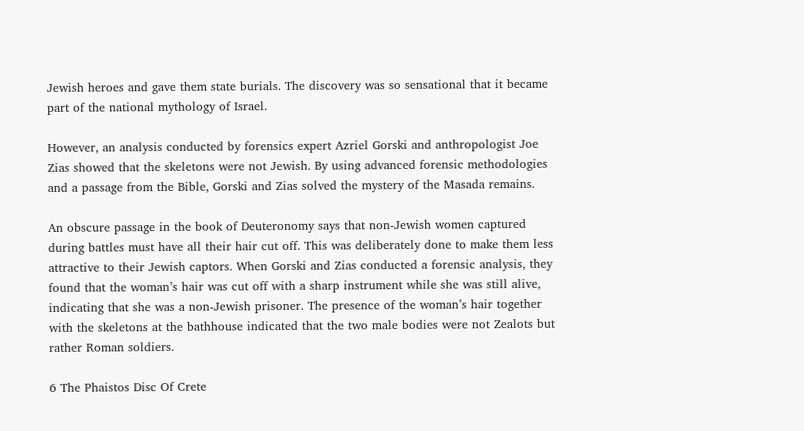Jewish heroes and gave them state burials. The discovery was so sensational that it became part of the national mythology of Israel.

However, an analysis conducted by forensics expert Azriel Gorski and anthropologist Joe Zias showed that the skeletons were not Jewish. By using advanced forensic methodologies and a passage from the Bible, Gorski and Zias solved the mystery of the Masada remains.

An obscure passage in the book of Deuteronomy says that non-Jewish women captured during battles must have all their hair cut off. This was deliberately done to make them less attractive to their Jewish captors. When Gorski and Zias conducted a forensic analysis, they found that the woman’s hair was cut off with a sharp instrument while she was still alive, indicating that she was a non-Jewish prisoner. The presence of the woman’s hair together with the skeletons at the bathhouse indicated that the two male bodies were not Zealots but rather Roman soldiers.

6 The Phaistos Disc Of Crete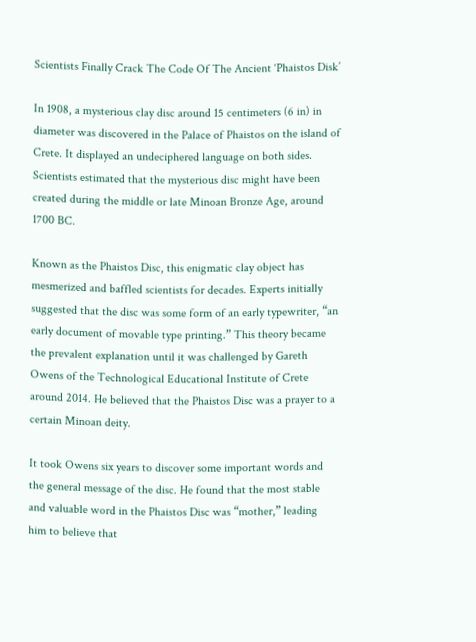Scientists Finally Crack The Code Of The Ancient ‘Phaistos Disk’

In 1908, a mysterious clay disc around 15 centimeters (6 in) in diameter was discovered in the Palace of Phaistos on the island of Crete. It displayed an undeciphered language on both sides. Scientists estimated that the mysterious disc might have been created during the middle or late Minoan Bronze Age, around 1700 BC.

Known as the Phaistos Disc, this enigmatic clay object has mesmerized and baffled scientists for decades. Experts initially suggested that the disc was some form of an early typewriter, “an early document of movable type printing.” This theory became the prevalent explanation until it was challenged by Gareth Owens of the Technological Educational Institute of Crete around 2014. He believed that the Phaistos Disc was a prayer to a certain Minoan deity.

It took Owens six years to discover some important words and the general message of the disc. He found that the most stable and valuable word in the Phaistos Disc was “mother,” leading him to believe that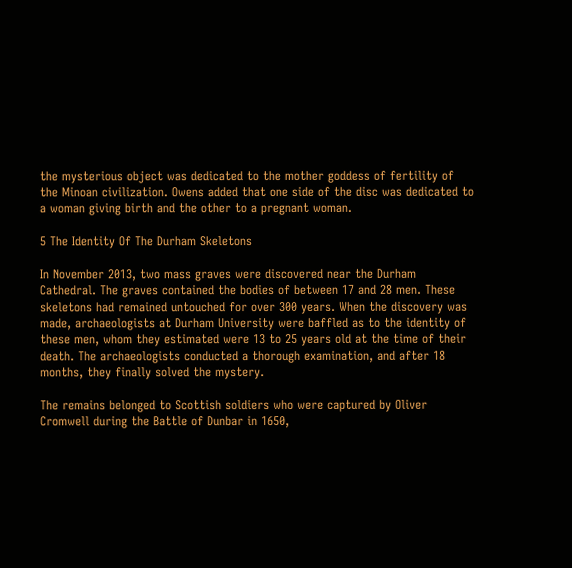the mysterious object was dedicated to the mother goddess of fertility of the Minoan civilization. Owens added that one side of the disc was dedicated to a woman giving birth and the other to a pregnant woman.

5 The Identity Of The Durham Skeletons

In November 2013, two mass graves were discovered near the Durham Cathedral. The graves contained the bodies of between 17 and 28 men. These skeletons had remained untouched for over 300 years. When the discovery was made, archaeologists at Durham University were baffled as to the identity of these men, whom they estimated were 13 to 25 years old at the time of their death. The archaeologists conducted a thorough examination, and after 18 months, they finally solved the mystery.

The remains belonged to Scottish soldiers who were captured by Oliver Cromwell during the Battle of Dunbar in 1650,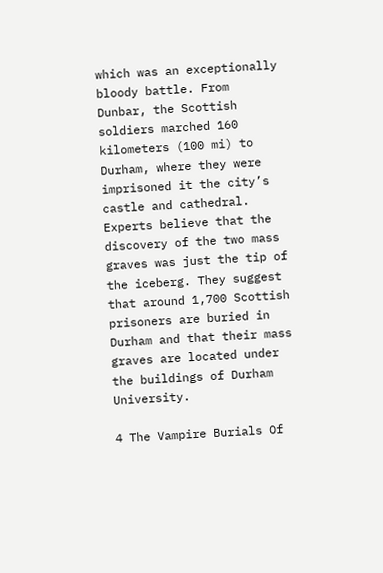which was an exceptionally bloody battle. From Dunbar, the Scottish soldiers marched 160 kilometers (100 mi) to Durham, where they were imprisoned it the city’s castle and cathedral. Experts believe that the discovery of the two mass graves was just the tip of the iceberg. They suggest that around 1,700 Scottish prisoners are buried in Durham and that their mass graves are located under the buildings of Durham University.

4 The Vampire Burials Of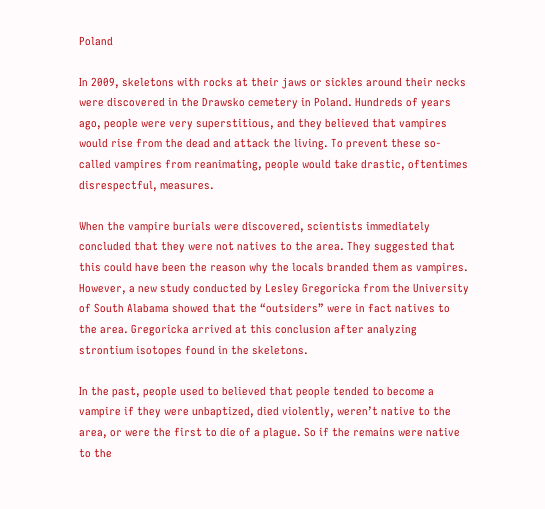Poland

In 2009, skeletons with rocks at their jaws or sickles around their necks were discovered in the Drawsko cemetery in Poland. Hundreds of years ago, people were very superstitious, and they believed that vampires would rise from the dead and attack the living. To prevent these so-called vampires from reanimating, people would take drastic, oftentimes disrespectful, measures.

When the vampire burials were discovered, scientists immediately concluded that they were not natives to the area. They suggested that this could have been the reason why the locals branded them as vampires. However, a new study conducted by Lesley Gregoricka from the University of South Alabama showed that the “outsiders” were in fact natives to the area. Gregoricka arrived at this conclusion after analyzing strontium isotopes found in the skeletons.

In the past, people used to believed that people tended to become a vampire if they were unbaptized, died violently, weren’t native to the area, or were the first to die of a plague. So if the remains were native to the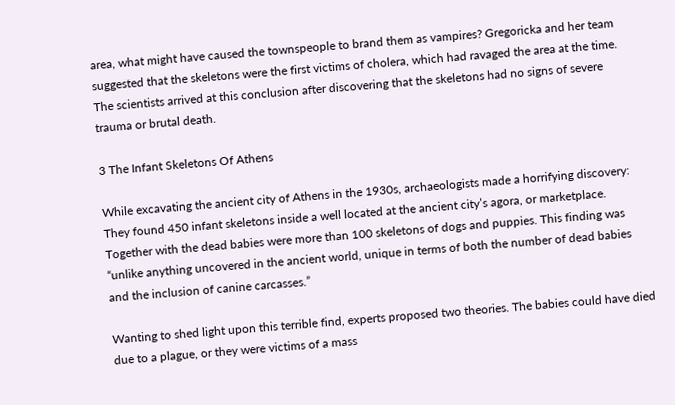area, what might have caused the townspeople to brand them as vampires? Gregoricka and her team suggested that the skeletons were the first victims of cholera, which had ravaged the area at the time. The scientists arrived at this conclusion after discovering that the skeletons had no signs of severe trauma or brutal death.

3 The Infant Skeletons Of Athens

While excavating the ancient city of Athens in the 1930s, archaeologists made a horrifying discovery: They found 450 infant skeletons inside a well located at the ancient city’s agora, or marketplace. Together with the dead babies were more than 100 skeletons of dogs and puppies. This finding was “unlike anything uncovered in the ancient world, unique in terms of both the number of dead babies and the inclusion of canine carcasses.”

Wanting to shed light upon this terrible find, experts proposed two theories. The babies could have died due to a plague, or they were victims of a mass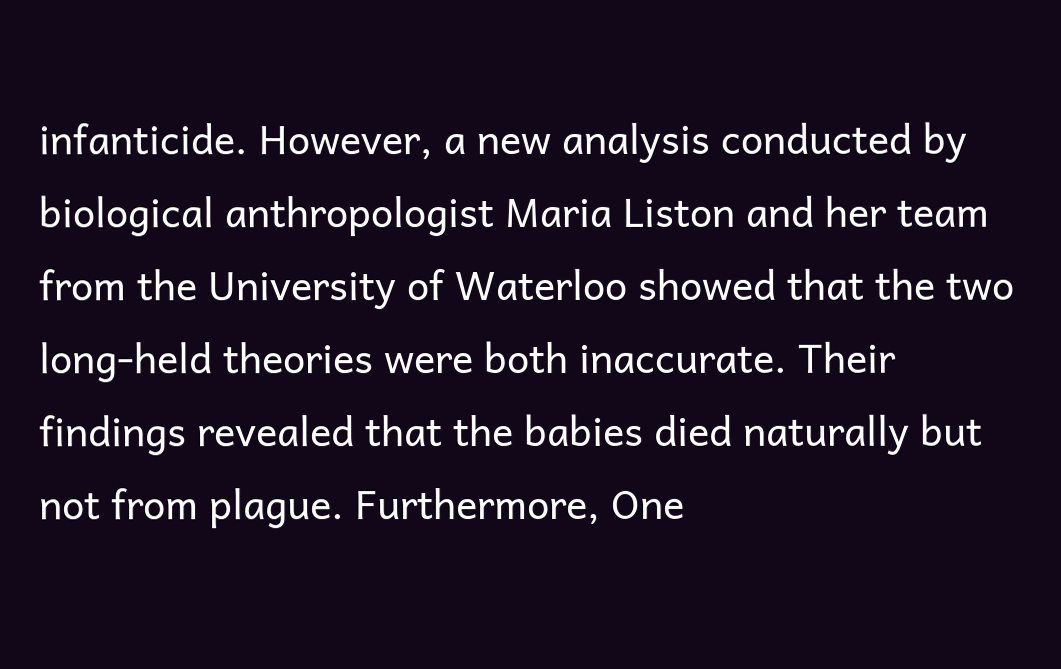infanticide. However, a new analysis conducted by biological anthropologist Maria Liston and her team from the University of Waterloo showed that the two long-held theories were both inaccurate. Their findings revealed that the babies died naturally but not from plague. Furthermore, One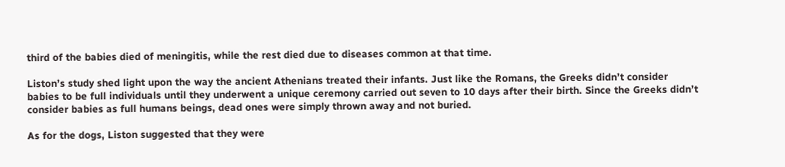third of the babies died of meningitis, while the rest died due to diseases common at that time.

Liston’s study shed light upon the way the ancient Athenians treated their infants. Just like the Romans, the Greeks didn’t consider babies to be full individuals until they underwent a unique ceremony carried out seven to 10 days after their birth. Since the Greeks didn’t consider babies as full humans beings, dead ones were simply thrown away and not buried.

As for the dogs, Liston suggested that they were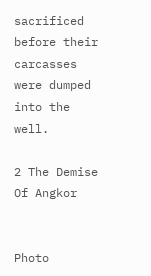sacrificed before their carcasses were dumped into the well.

2 The Demise Of Angkor


Photo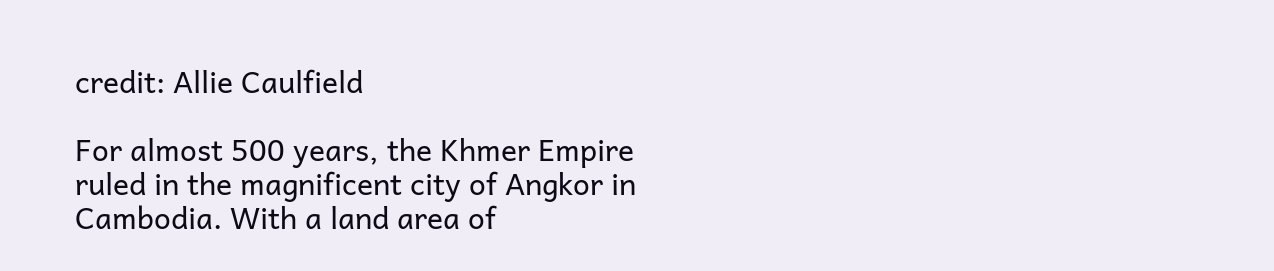credit: Allie Caulfield

For almost 500 years, the Khmer Empire ruled in the magnificent city of Angkor in Cambodia. With a land area of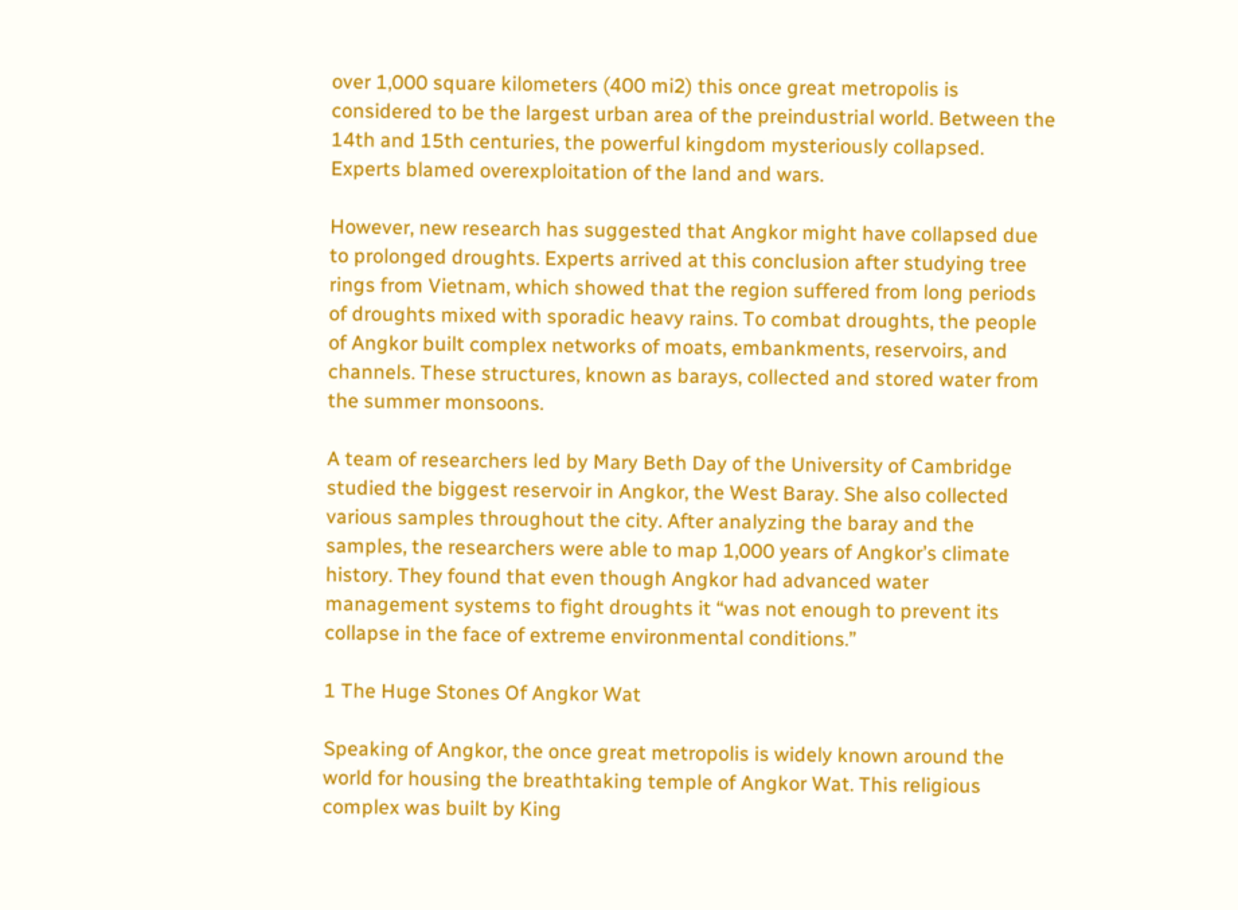over 1,000 square kilometers (400 mi2) this once great metropolis is considered to be the largest urban area of the preindustrial world. Between the 14th and 15th centuries, the powerful kingdom mysteriously collapsed. Experts blamed overexploitation of the land and wars.

However, new research has suggested that Angkor might have collapsed due to prolonged droughts. Experts arrived at this conclusion after studying tree rings from Vietnam, which showed that the region suffered from long periods of droughts mixed with sporadic heavy rains. To combat droughts, the people of Angkor built complex networks of moats, embankments, reservoirs, and channels. These structures, known as barays, collected and stored water from the summer monsoons.

A team of researchers led by Mary Beth Day of the University of Cambridge studied the biggest reservoir in Angkor, the West Baray. She also collected various samples throughout the city. After analyzing the baray and the samples, the researchers were able to map 1,000 years of Angkor’s climate history. They found that even though Angkor had advanced water management systems to fight droughts it “was not enough to prevent its collapse in the face of extreme environmental conditions.”

1 The Huge Stones Of Angkor Wat

Speaking of Angkor, the once great metropolis is widely known around the world for housing the breathtaking temple of Angkor Wat. This religious complex was built by King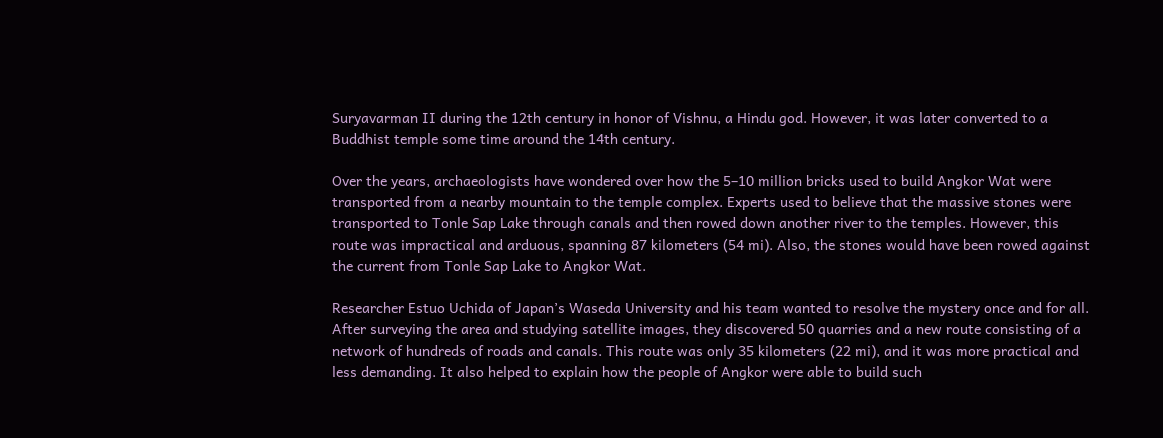Suryavarman II during the 12th century in honor of Vishnu, a Hindu god. However, it was later converted to a Buddhist temple some time around the 14th century.

Over the years, archaeologists have wondered over how the 5–10 million bricks used to build Angkor Wat were transported from a nearby mountain to the temple complex. Experts used to believe that the massive stones were transported to Tonle Sap Lake through canals and then rowed down another river to the temples. However, this route was impractical and arduous, spanning 87 kilometers (54 mi). Also, the stones would have been rowed against the current from Tonle Sap Lake to Angkor Wat.

Researcher Estuo Uchida of Japan’s Waseda University and his team wanted to resolve the mystery once and for all. After surveying the area and studying satellite images, they discovered 50 quarries and a new route consisting of a network of hundreds of roads and canals. This route was only 35 kilometers (22 mi), and it was more practical and less demanding. It also helped to explain how the people of Angkor were able to build such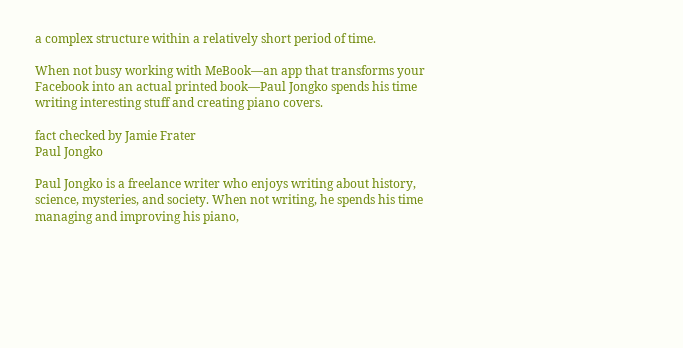a complex structure within a relatively short period of time.

When not busy working with MeBook—an app that transforms your Facebook into an actual printed book—Paul Jongko spends his time writing interesting stuff and creating piano covers.

fact checked by Jamie Frater
Paul Jongko

Paul Jongko is a freelance writer who enjoys writing about history, science, mysteries, and society. When not writing, he spends his time managing and improving his piano,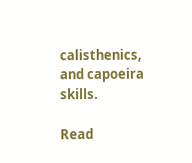calisthenics, and capoeira skills.

Read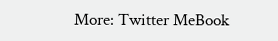More: Twitter MeBook